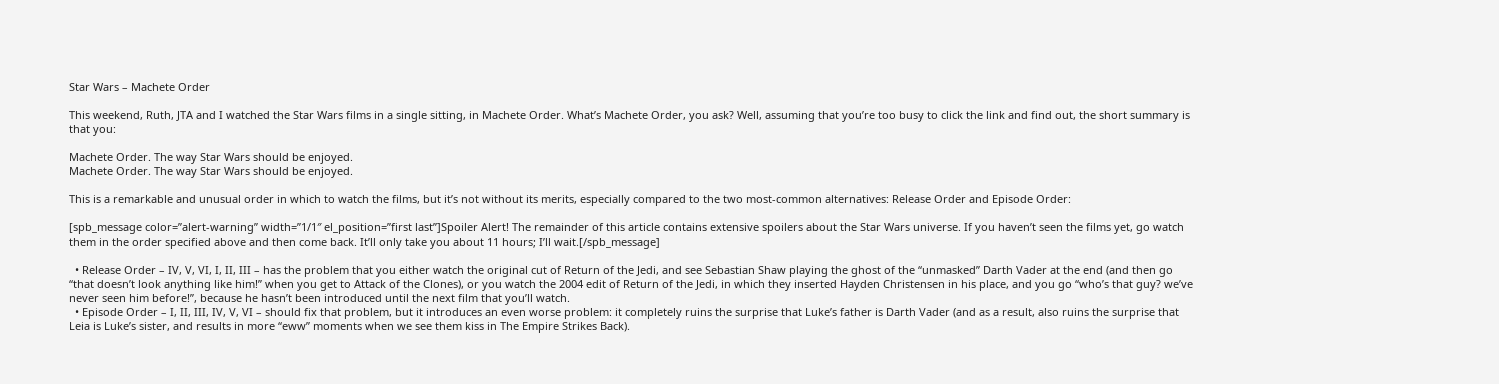Star Wars – Machete Order

This weekend, Ruth, JTA and I watched the Star Wars films in a single sitting, in Machete Order. What’s Machete Order, you ask? Well, assuming that you’re too busy to click the link and find out, the short summary is that you:

Machete Order. The way Star Wars should be enjoyed.
Machete Order. The way Star Wars should be enjoyed.

This is a remarkable and unusual order in which to watch the films, but it’s not without its merits, especially compared to the two most-common alternatives: Release Order and Episode Order:

[spb_message color=”alert-warning” width=”1/1″ el_position=”first last”]Spoiler Alert! The remainder of this article contains extensive spoilers about the Star Wars universe. If you haven’t seen the films yet, go watch them in the order specified above and then come back. It’ll only take you about 11 hours; I’ll wait.[/spb_message]

  • Release Order – IV, V, VI, I, II, III – has the problem that you either watch the original cut of Return of the Jedi, and see Sebastian Shaw playing the ghost of the “unmasked” Darth Vader at the end (and then go “that doesn’t look anything like him!” when you get to Attack of the Clones), or you watch the 2004 edit of Return of the Jedi, in which they inserted Hayden Christensen in his place, and you go “who’s that guy? we’ve never seen him before!”, because he hasn’t been introduced until the next film that you’ll watch.
  • Episode Order – I, II, III, IV, V, VI – should fix that problem, but it introduces an even worse problem: it completely ruins the surprise that Luke’s father is Darth Vader (and as a result, also ruins the surprise that Leia is Luke’s sister, and results in more “eww” moments when we see them kiss in The Empire Strikes Back).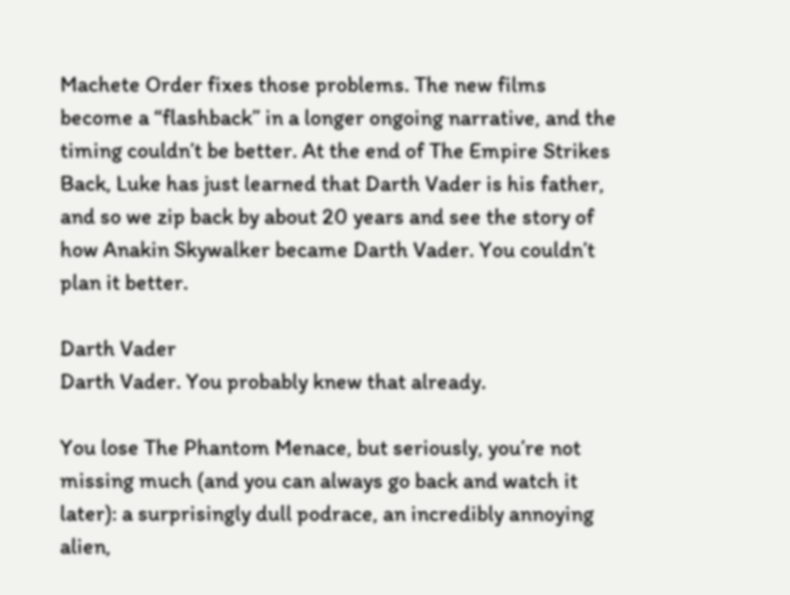Machete Order fixes those problems. The new films become a “flashback” in a longer ongoing narrative, and the timing couldn’t be better. At the end of The Empire Strikes Back, Luke has just learned that Darth Vader is his father, and so we zip back by about 20 years and see the story of how Anakin Skywalker became Darth Vader. You couldn’t plan it better.

Darth Vader
Darth Vader. You probably knew that already.

You lose The Phantom Menace, but seriously, you’re not missing much (and you can always go back and watch it later): a surprisingly dull podrace, an incredibly annoying alien,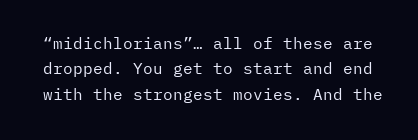“midichlorians”… all of these are dropped. You get to start and end with the strongest movies. And the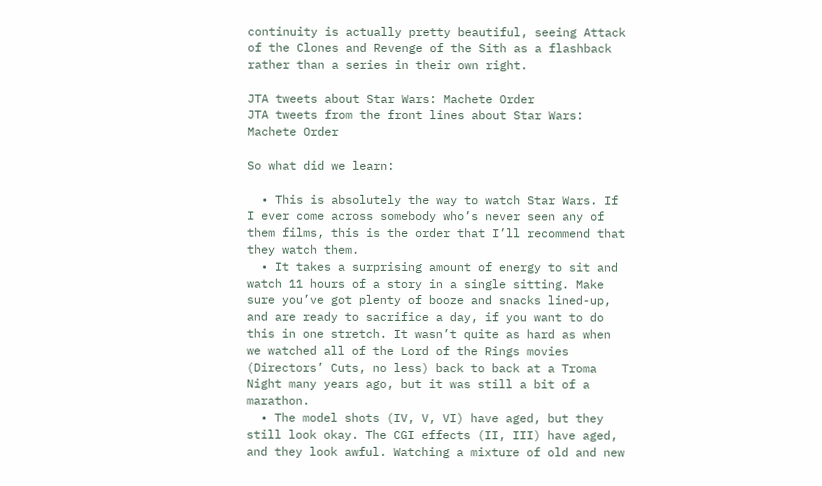continuity is actually pretty beautiful, seeing Attack of the Clones and Revenge of the Sith as a flashback rather than a series in their own right.

JTA tweets about Star Wars: Machete Order
JTA tweets from the front lines about Star Wars: Machete Order

So what did we learn:

  • This is absolutely the way to watch Star Wars. If I ever come across somebody who’s never seen any of them films, this is the order that I’ll recommend that they watch them.
  • It takes a surprising amount of energy to sit and watch 11 hours of a story in a single sitting. Make sure you’ve got plenty of booze and snacks lined-up, and are ready to sacrifice a day, if you want to do this in one stretch. It wasn’t quite as hard as when we watched all of the Lord of the Rings movies (Directors’ Cuts, no less) back to back at a Troma Night many years ago, but it was still a bit of a marathon.
  • The model shots (IV, V, VI) have aged, but they still look okay. The CGI effects (II, III) have aged, and they look awful. Watching a mixture of old and new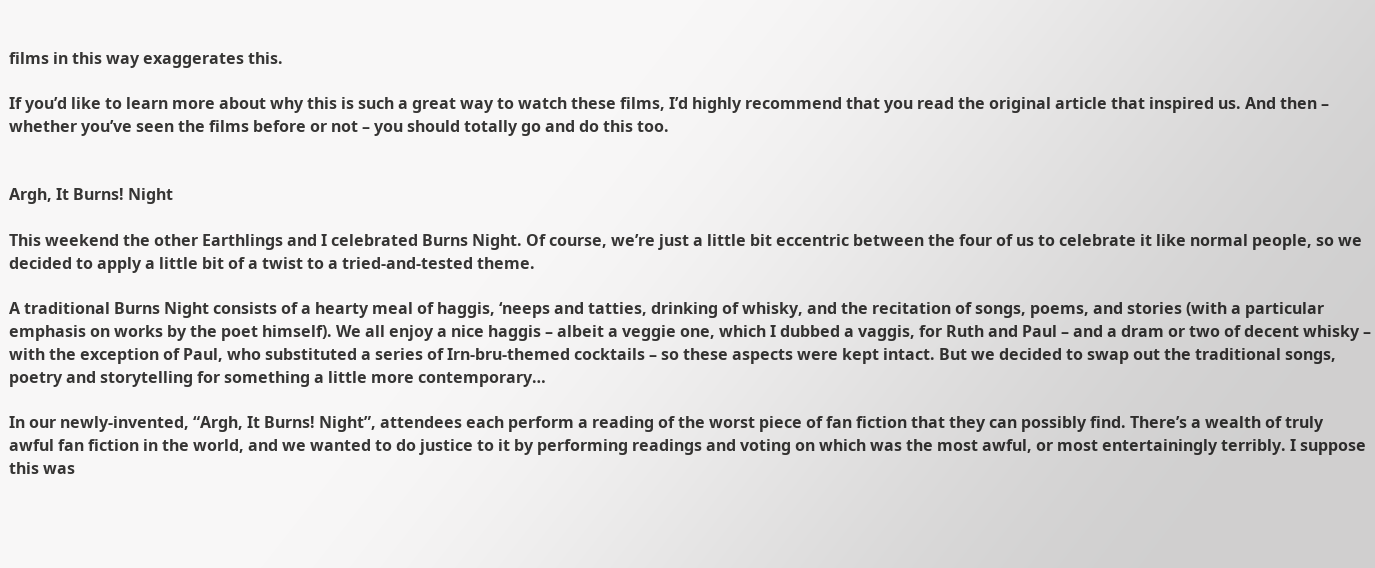films in this way exaggerates this.

If you’d like to learn more about why this is such a great way to watch these films, I’d highly recommend that you read the original article that inspired us. And then – whether you’ve seen the films before or not – you should totally go and do this too.


Argh, It Burns! Night

This weekend the other Earthlings and I celebrated Burns Night. Of course, we’re just a little bit eccentric between the four of us to celebrate it like normal people, so we decided to apply a little bit of a twist to a tried-and-tested theme.

A traditional Burns Night consists of a hearty meal of haggis, ‘neeps and tatties, drinking of whisky, and the recitation of songs, poems, and stories (with a particular emphasis on works by the poet himself). We all enjoy a nice haggis – albeit a veggie one, which I dubbed a vaggis, for Ruth and Paul – and a dram or two of decent whisky – with the exception of Paul, who substituted a series of Irn-bru-themed cocktails – so these aspects were kept intact. But we decided to swap out the traditional songs, poetry and storytelling for something a little more contemporary…

In our newly-invented, “Argh, It Burns! Night”, attendees each perform a reading of the worst piece of fan fiction that they can possibly find. There’s a wealth of truly awful fan fiction in the world, and we wanted to do justice to it by performing readings and voting on which was the most awful, or most entertainingly terribly. I suppose this was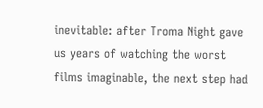inevitable: after Troma Night gave us years of watching the worst films imaginable, the next step had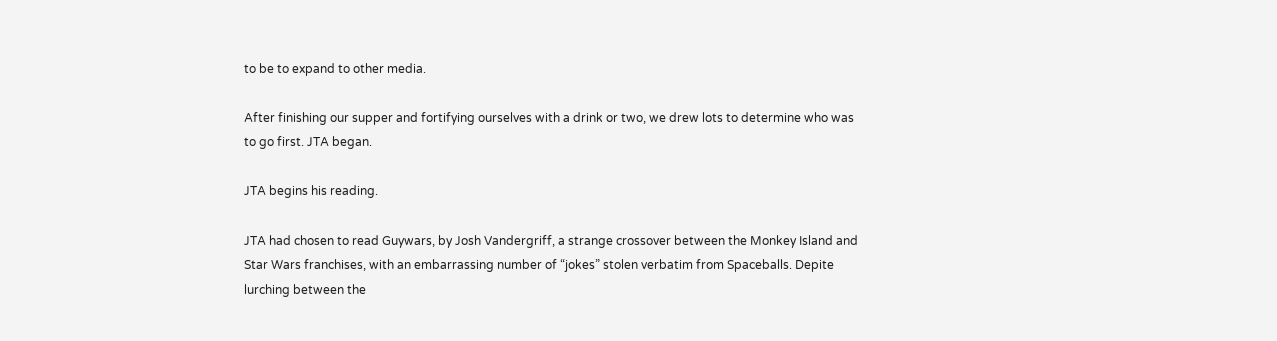to be to expand to other media.

After finishing our supper and fortifying ourselves with a drink or two, we drew lots to determine who was to go first. JTA began.

JTA begins his reading.

JTA had chosen to read Guywars, by Josh Vandergriff, a strange crossover between the Monkey Island and Star Wars franchises, with an embarrassing number of “jokes” stolen verbatim from Spaceballs. Depite lurching between the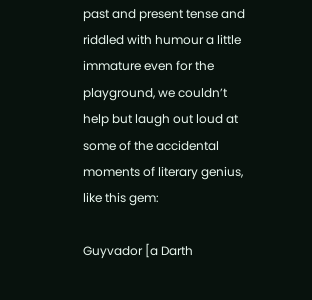past and present tense and riddled with humour a little immature even for the playground, we couldn’t help but laugh out loud at some of the accidental moments of literary genius, like this gem:

Guyvador [a Darth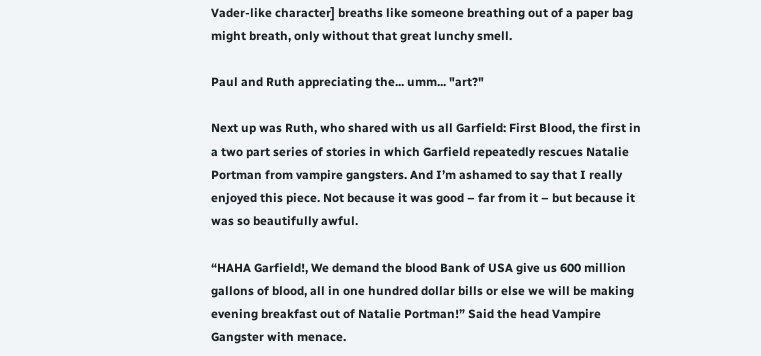Vader-like character] breaths like someone breathing out of a paper bag might breath, only without that great lunchy smell.

Paul and Ruth appreciating the... umm... "art?"

Next up was Ruth, who shared with us all Garfield: First Blood, the first in a two part series of stories in which Garfield repeatedly rescues Natalie Portman from vampire gangsters. And I’m ashamed to say that I really enjoyed this piece. Not because it was good – far from it – but because it was so beautifully awful.

“HAHA Garfield!, We demand the blood Bank of USA give us 600 million gallons of blood, all in one hundred dollar bills or else we will be making evening breakfast out of Natalie Portman!” Said the head Vampire Gangster with menace.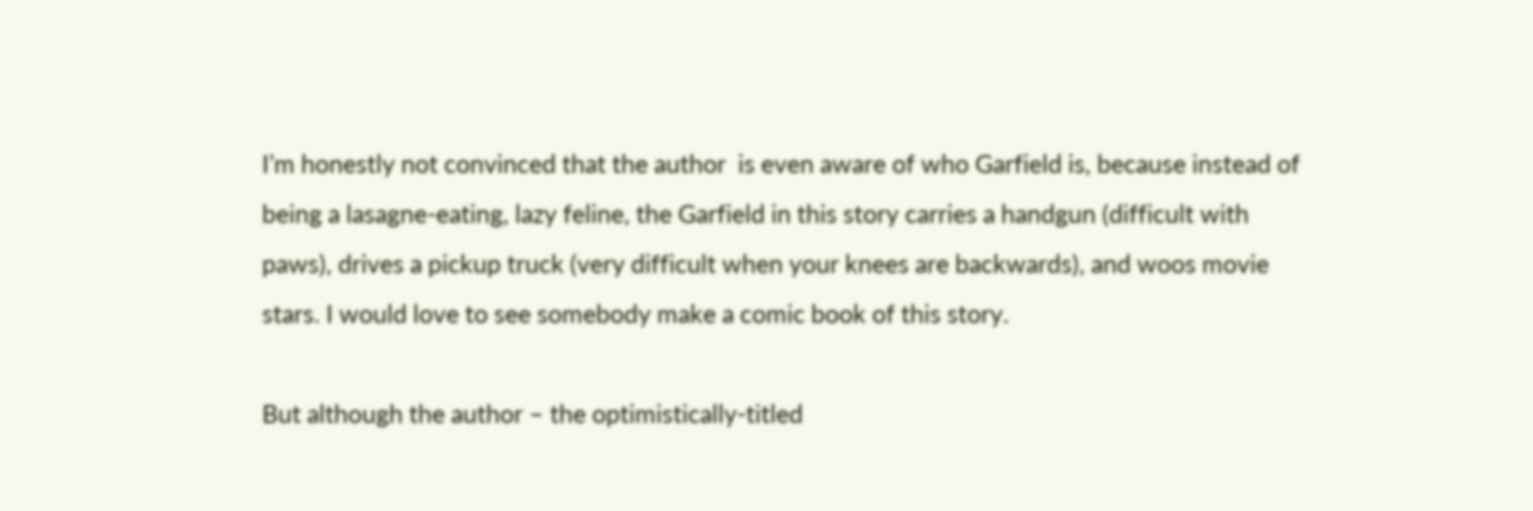I’m honestly not convinced that the author  is even aware of who Garfield is, because instead of being a lasagne-eating, lazy feline, the Garfield in this story carries a handgun (difficult with paws), drives a pickup truck (very difficult when your knees are backwards), and woos movie stars. I would love to see somebody make a comic book of this story.

But although the author – the optimistically-titled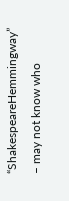“ShakespeareHemmingway” – may not know who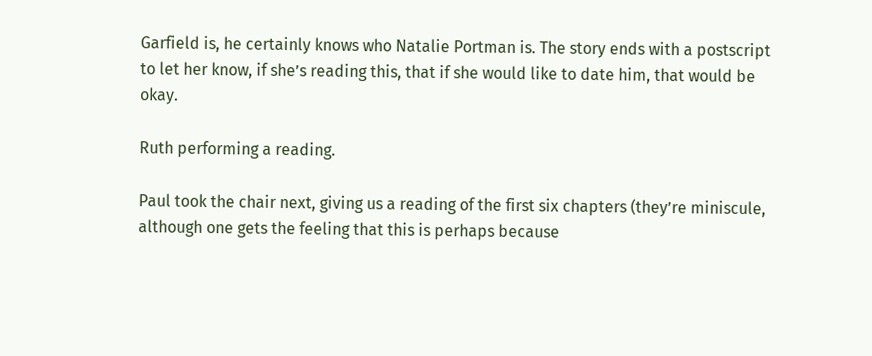Garfield is, he certainly knows who Natalie Portman is. The story ends with a postscript to let her know, if she’s reading this, that if she would like to date him, that would be okay.

Ruth performing a reading.

Paul took the chair next, giving us a reading of the first six chapters (they’re miniscule, although one gets the feeling that this is perhaps because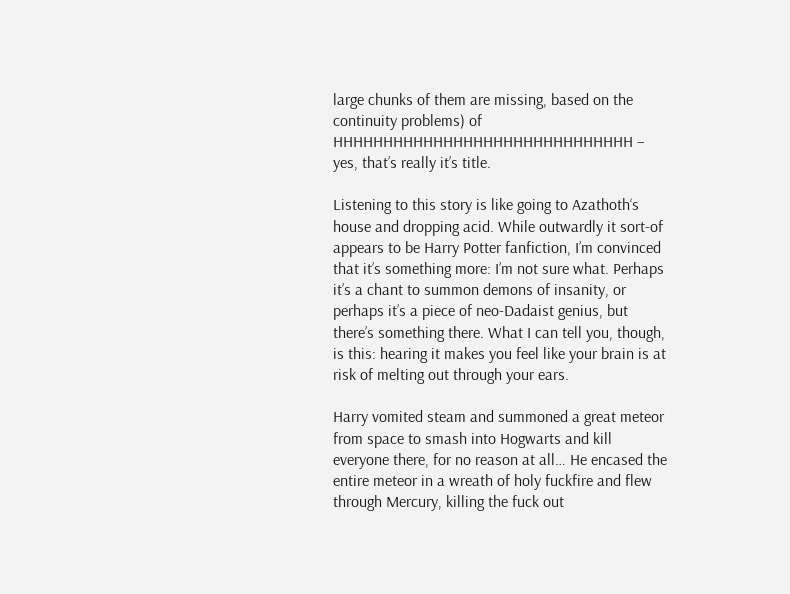large chunks of them are missing, based on the continuity problems) of HHHHHHHHHHHHHHHHHHHHHHHHHHHHHH – yes, that’s really it’s title.

Listening to this story is like going to Azathoth‘s house and dropping acid. While outwardly it sort-of appears to be Harry Potter fanfiction, I’m convinced that it’s something more: I’m not sure what. Perhaps it’s a chant to summon demons of insanity, or perhaps it’s a piece of neo-Dadaist genius, but there’s something there. What I can tell you, though, is this: hearing it makes you feel like your brain is at risk of melting out through your ears.

Harry vomited steam and summoned a great meteor from space to smash into Hogwarts and kill everyone there, for no reason at all… He encased the entire meteor in a wreath of holy fuckfire and flew through Mercury, killing the fuck out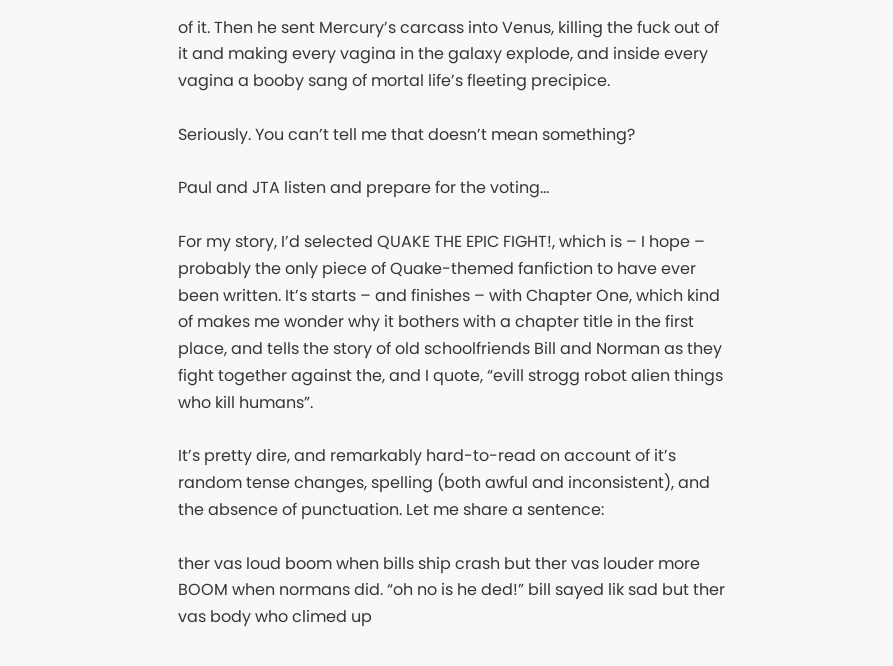of it. Then he sent Mercury’s carcass into Venus, killing the fuck out of it and making every vagina in the galaxy explode, and inside every vagina a booby sang of mortal life’s fleeting precipice.

Seriously. You can’t tell me that doesn’t mean something?

Paul and JTA listen and prepare for the voting...

For my story, I’d selected QUAKE THE EPIC FIGHT!, which is – I hope – probably the only piece of Quake-themed fanfiction to have ever been written. It’s starts – and finishes – with Chapter One, which kind of makes me wonder why it bothers with a chapter title in the first place, and tells the story of old schoolfriends Bill and Norman as they fight together against the, and I quote, “evill strogg robot alien things who kill humans”.

It’s pretty dire, and remarkably hard-to-read on account of it’s random tense changes, spelling (both awful and inconsistent), and the absence of punctuation. Let me share a sentence:

ther vas loud boom when bills ship crash but ther vas louder more BOOM when normans did. “oh no is he ded!” bill sayed lik sad but ther vas body who climed up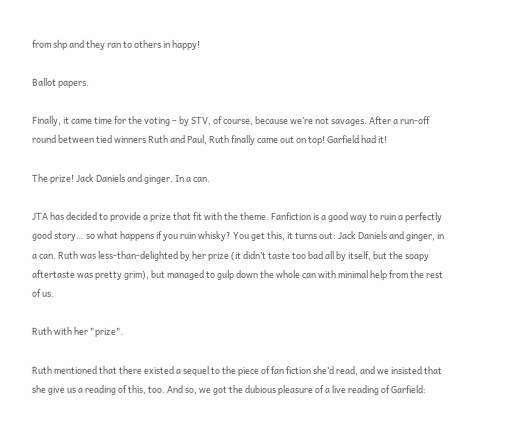from shp and they ran to others in happy!

Ballot papers.

Finally, it came time for the voting – by STV, of course, because we’re not savages. After a run-off round between tied winners Ruth and Paul, Ruth finally came out on top! Garfield had it!

The prize! Jack Daniels and ginger. In a can.

JTA has decided to provide a prize that fit with the theme. Fanfiction is a good way to ruin a perfectly good story… so what happens if you ruin whisky? You get this, it turns out: Jack Daniels and ginger, in a can. Ruth was less-than-delighted by her prize (it didn’t taste too bad all by itself, but the soapy aftertaste was pretty grim), but managed to gulp down the whole can with minimal help from the rest of us.

Ruth with her "prize".

Ruth mentioned that there existed a sequel to the piece of fan fiction she’d read, and we insisted that she give us a reading of this, too. And so, we got the dubious pleasure of a live reading of Garfield: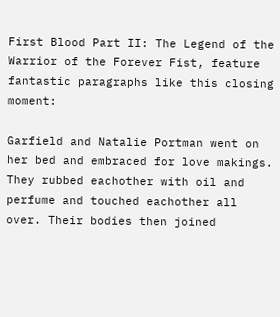First Blood Part II: The Legend of the Warrior of the Forever Fist, feature fantastic paragraphs like this closing moment:

Garfield and Natalie Portman went on her bed and embraced for love makings. They rubbed eachother with oil and perfume and touched eachother all over. Their bodies then joined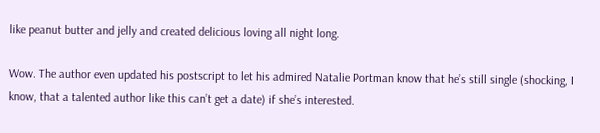like peanut butter and jelly and created delicious loving all night long.

Wow. The author even updated his postscript to let his admired Natalie Portman know that he’s still single (shocking, I know, that a talented author like this can’t get a date) if she’s interested.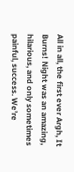All in all, the first ever Argh, It Burns! Night was an amazing, hilarious, and only sometimes painful, success. We’re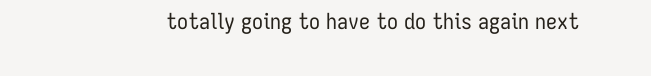totally going to have to do this again next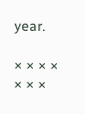year.

× × × × × × ×